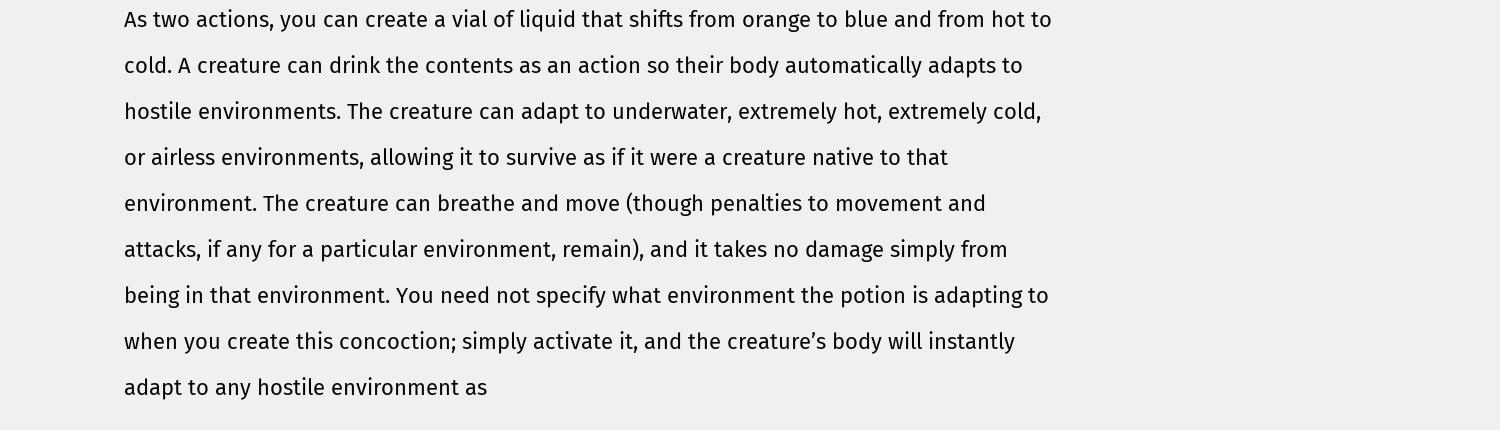As two actions, you can create a vial of liquid that shifts from orange to blue and from hot to cold. A creature can drink the contents as an action so their body automatically adapts to hostile environments. The creature can adapt to underwater, extremely hot, extremely cold, or airless environments, allowing it to survive as if it were a creature native to that environment. The creature can breathe and move (though penalties to movement and attacks, if any for a particular environment, remain), and it takes no damage simply from being in that environment. You need not specify what environment the potion is adapting to when you create this concoction; simply activate it, and the creature’s body will instantly adapt to any hostile environment as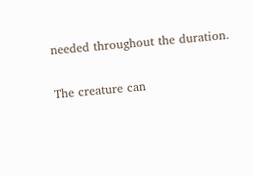needed throughout the duration.

The creature can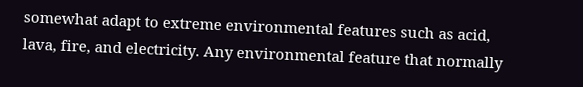somewhat adapt to extreme environmental features such as acid, lava, fire, and electricity. Any environmental feature that normally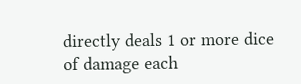directly deals 1 or more dice of damage each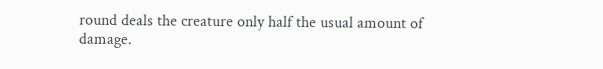round deals the creature only half the usual amount of damage.